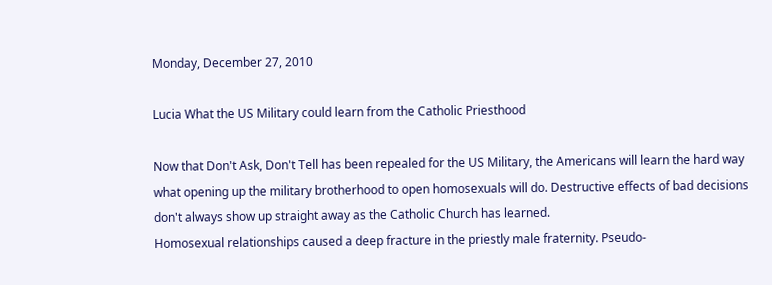Monday, December 27, 2010

Lucia What the US Military could learn from the Catholic Priesthood

Now that Don't Ask, Don't Tell has been repealed for the US Military, the Americans will learn the hard way what opening up the military brotherhood to open homosexuals will do. Destructive effects of bad decisions don't always show up straight away as the Catholic Church has learned.
Homosexual relationships caused a deep fracture in the priestly male fraternity. Pseudo-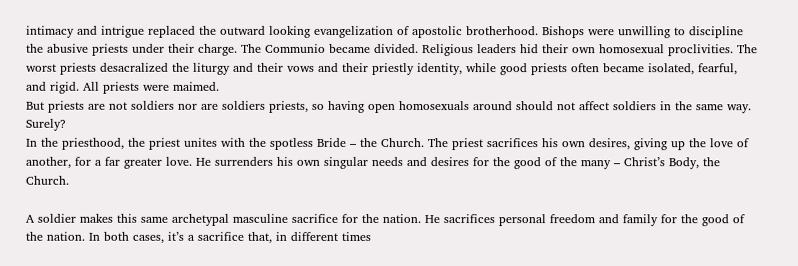intimacy and intrigue replaced the outward looking evangelization of apostolic brotherhood. Bishops were unwilling to discipline the abusive priests under their charge. The Communio became divided. Religious leaders hid their own homosexual proclivities. The worst priests desacralized the liturgy and their vows and their priestly identity, while good priests often became isolated, fearful, and rigid. All priests were maimed.
But priests are not soldiers nor are soldiers priests, so having open homosexuals around should not affect soldiers in the same way. Surely?
In the priesthood, the priest unites with the spotless Bride – the Church. The priest sacrifices his own desires, giving up the love of another, for a far greater love. He surrenders his own singular needs and desires for the good of the many – Christ’s Body, the Church.

A soldier makes this same archetypal masculine sacrifice for the nation. He sacrifices personal freedom and family for the good of the nation. In both cases, it’s a sacrifice that, in different times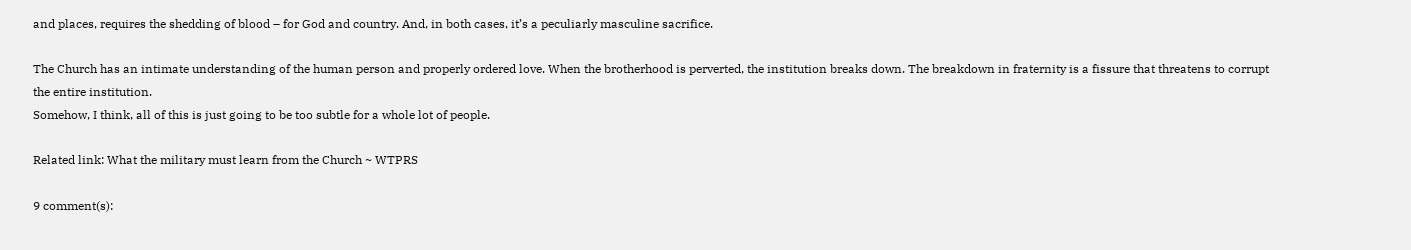and places, requires the shedding of blood – for God and country. And, in both cases, it’s a peculiarly masculine sacrifice.

The Church has an intimate understanding of the human person and properly ordered love. When the brotherhood is perverted, the institution breaks down. The breakdown in fraternity is a fissure that threatens to corrupt the entire institution.
Somehow, I think, all of this is just going to be too subtle for a whole lot of people.

Related link: What the military must learn from the Church ~ WTPRS

9 comment(s):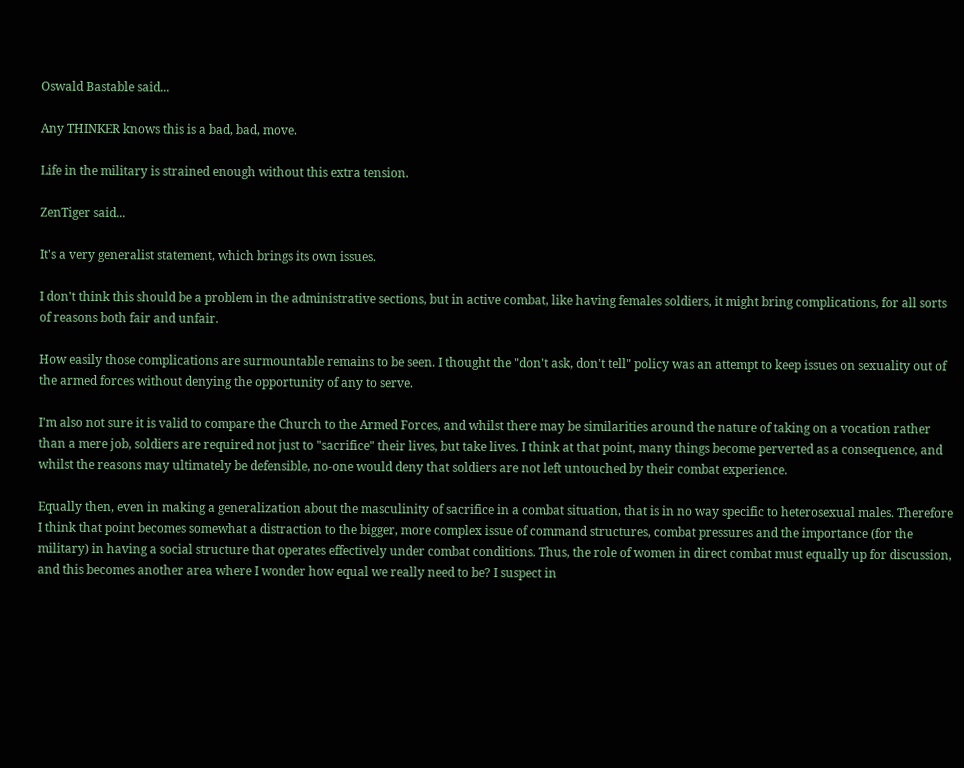Oswald Bastable said...

Any THINKER knows this is a bad, bad, move.

Life in the military is strained enough without this extra tension.

ZenTiger said...

It's a very generalist statement, which brings its own issues.

I don't think this should be a problem in the administrative sections, but in active combat, like having females soldiers, it might bring complications, for all sorts of reasons both fair and unfair.

How easily those complications are surmountable remains to be seen. I thought the "don't ask, don't tell" policy was an attempt to keep issues on sexuality out of the armed forces without denying the opportunity of any to serve.

I'm also not sure it is valid to compare the Church to the Armed Forces, and whilst there may be similarities around the nature of taking on a vocation rather than a mere job, soldiers are required not just to "sacrifice" their lives, but take lives. I think at that point, many things become perverted as a consequence, and whilst the reasons may ultimately be defensible, no-one would deny that soldiers are not left untouched by their combat experience.

Equally then, even in making a generalization about the masculinity of sacrifice in a combat situation, that is in no way specific to heterosexual males. Therefore I think that point becomes somewhat a distraction to the bigger, more complex issue of command structures, combat pressures and the importance (for the military) in having a social structure that operates effectively under combat conditions. Thus, the role of women in direct combat must equally up for discussion, and this becomes another area where I wonder how equal we really need to be? I suspect in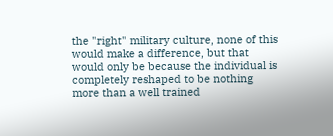the "right" military culture, none of this would make a difference, but that would only be because the individual is completely reshaped to be nothing more than a well trained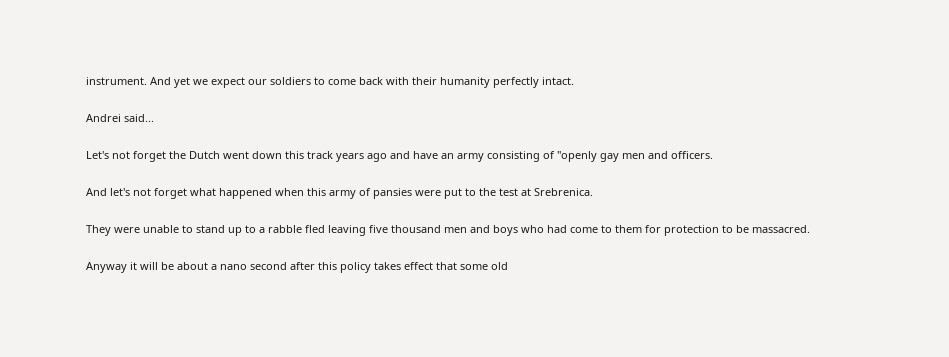instrument. And yet we expect our soldiers to come back with their humanity perfectly intact.

Andrei said...

Let's not forget the Dutch went down this track years ago and have an army consisting of "openly gay men and officers.

And let's not forget what happened when this army of pansies were put to the test at Srebrenica.

They were unable to stand up to a rabble fled leaving five thousand men and boys who had come to them for protection to be massacred.

Anyway it will be about a nano second after this policy takes effect that some old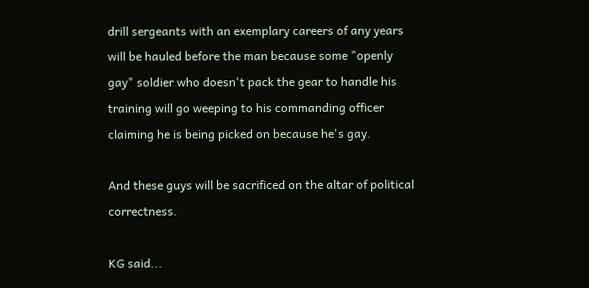drill sergeants with an exemplary careers of any years will be hauled before the man because some "openly gay" soldier who doesn't pack the gear to handle his training will go weeping to his commanding officer claiming he is being picked on because he's gay.

And these guys will be sacrificed on the altar of political correctness.

KG said...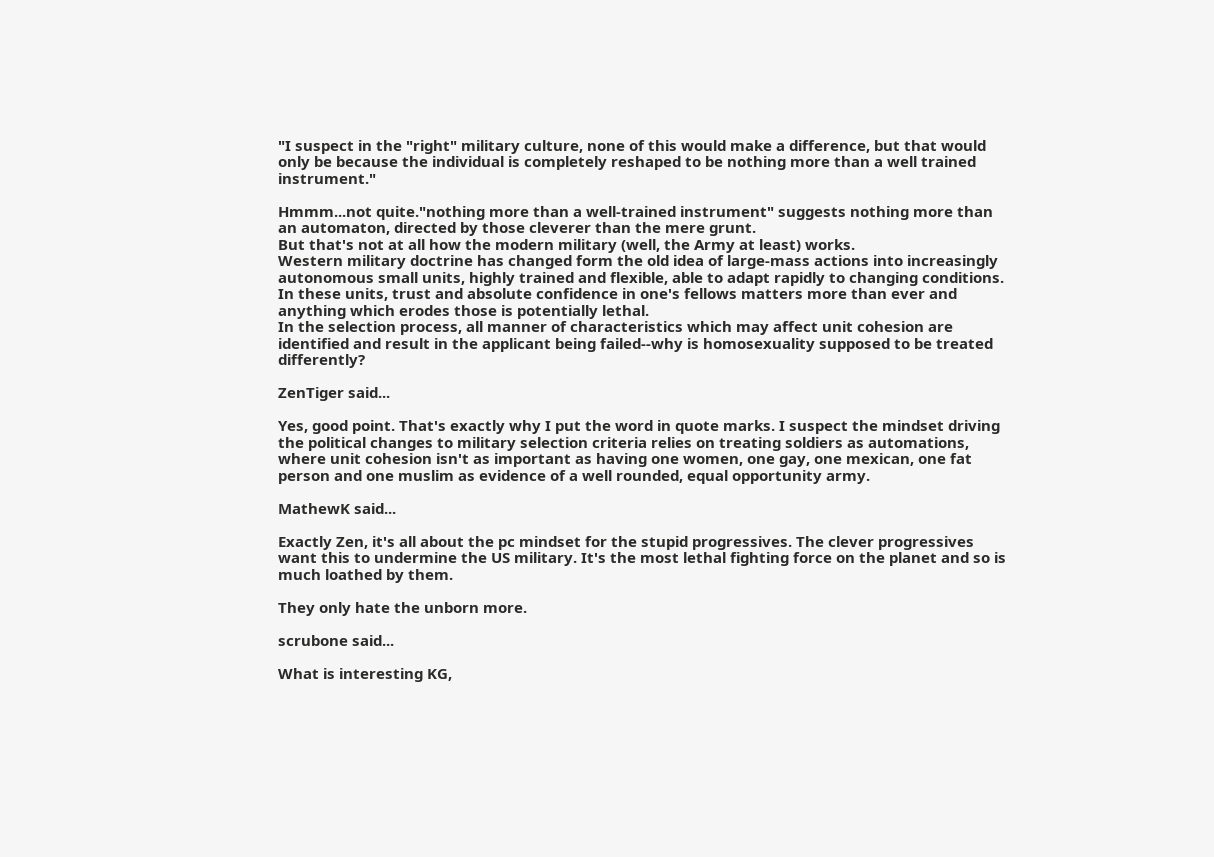"I suspect in the "right" military culture, none of this would make a difference, but that would only be because the individual is completely reshaped to be nothing more than a well trained instrument."

Hmmm...not quite."nothing more than a well-trained instrument" suggests nothing more than an automaton, directed by those cleverer than the mere grunt.
But that's not at all how the modern military (well, the Army at least) works.
Western military doctrine has changed form the old idea of large-mass actions into increasingly autonomous small units, highly trained and flexible, able to adapt rapidly to changing conditions. In these units, trust and absolute confidence in one's fellows matters more than ever and anything which erodes those is potentially lethal.
In the selection process, all manner of characteristics which may affect unit cohesion are identified and result in the applicant being failed--why is homosexuality supposed to be treated differently?

ZenTiger said...

Yes, good point. That's exactly why I put the word in quote marks. I suspect the mindset driving the political changes to military selection criteria relies on treating soldiers as automations, where unit cohesion isn't as important as having one women, one gay, one mexican, one fat person and one muslim as evidence of a well rounded, equal opportunity army.

MathewK said...

Exactly Zen, it's all about the pc mindset for the stupid progressives. The clever progressives want this to undermine the US military. It's the most lethal fighting force on the planet and so is much loathed by them.

They only hate the unborn more.

scrubone said...

What is interesting KG,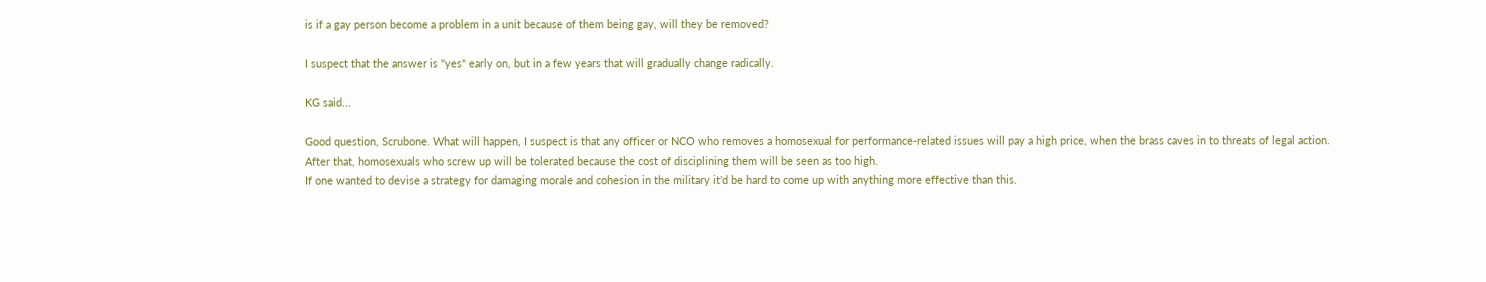is if a gay person become a problem in a unit because of them being gay, will they be removed?

I suspect that the answer is "yes" early on, but in a few years that will gradually change radically.

KG said...

Good question, Scrubone. What will happen, I suspect is that any officer or NCO who removes a homosexual for performance-related issues will pay a high price, when the brass caves in to threats of legal action.
After that, homosexuals who screw up will be tolerated because the cost of disciplining them will be seen as too high.
If one wanted to devise a strategy for damaging morale and cohesion in the military it'd be hard to come up with anything more effective than this.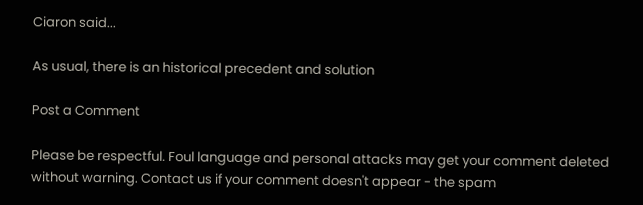Ciaron said...

As usual, there is an historical precedent and solution

Post a Comment

Please be respectful. Foul language and personal attacks may get your comment deleted without warning. Contact us if your comment doesn't appear - the spam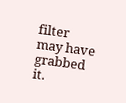filter may have grabbed it.